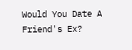Would You Date A Friend's Ex?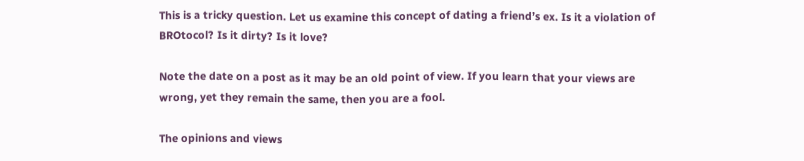This is a tricky question. Let us examine this concept of dating a friend’s ex. Is it a violation of BROtocol? Is it dirty? Is it love?

Note the date on a post as it may be an old point of view. If you learn that your views are wrong, yet they remain the same, then you are a fool.

The opinions and views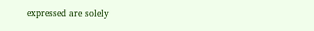expressed are solely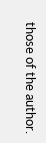those of the author.